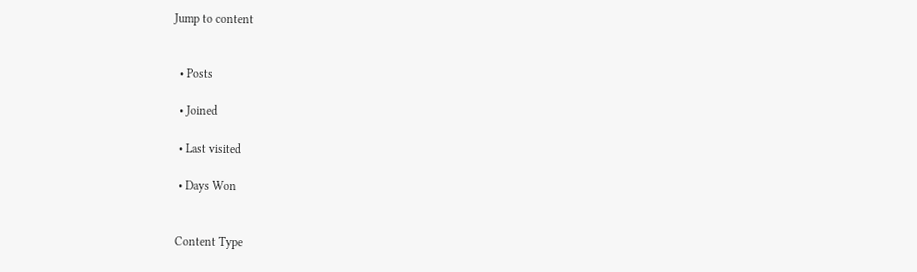Jump to content


  • Posts

  • Joined

  • Last visited

  • Days Won


 Content Type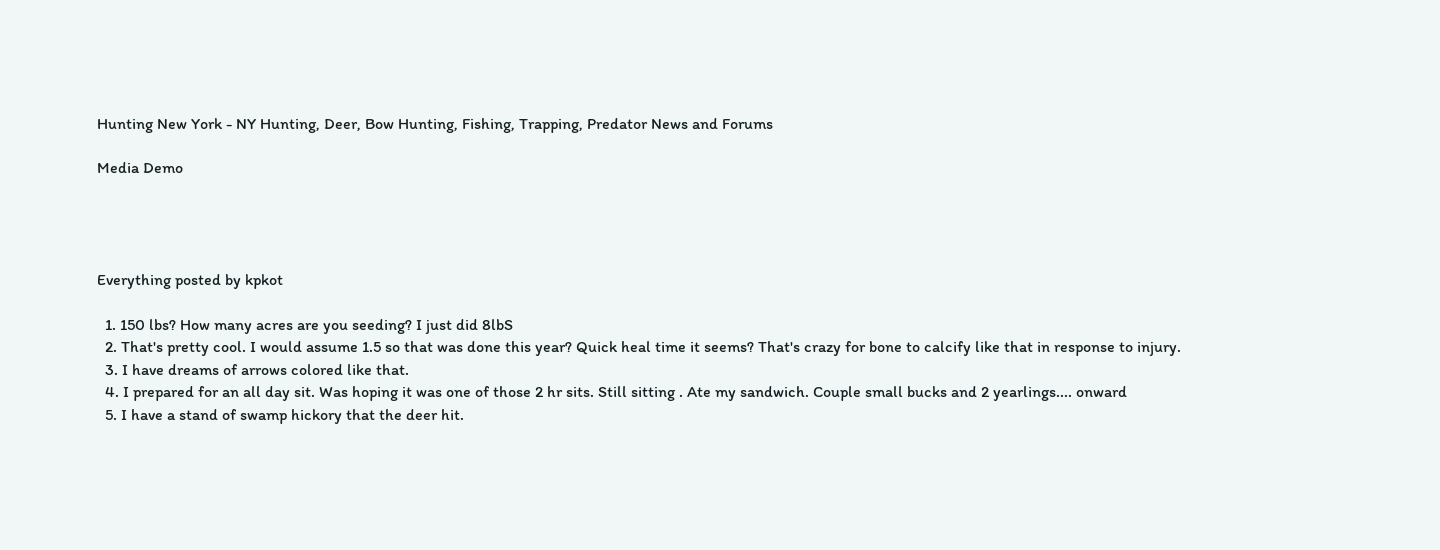Hunting New York - NY Hunting, Deer, Bow Hunting, Fishing, Trapping, Predator News and Forums

Media Demo




Everything posted by kpkot

  1. 150 lbs? How many acres are you seeding? I just did 8lbS
  2. That's pretty cool. I would assume 1.5 so that was done this year? Quick heal time it seems? That's crazy for bone to calcify like that in response to injury.
  3. I have dreams of arrows colored like that.
  4. I prepared for an all day sit. Was hoping it was one of those 2 hr sits. Still sitting . Ate my sandwich. Couple small bucks and 2 yearlings.... onward
  5. I have a stand of swamp hickory that the deer hit.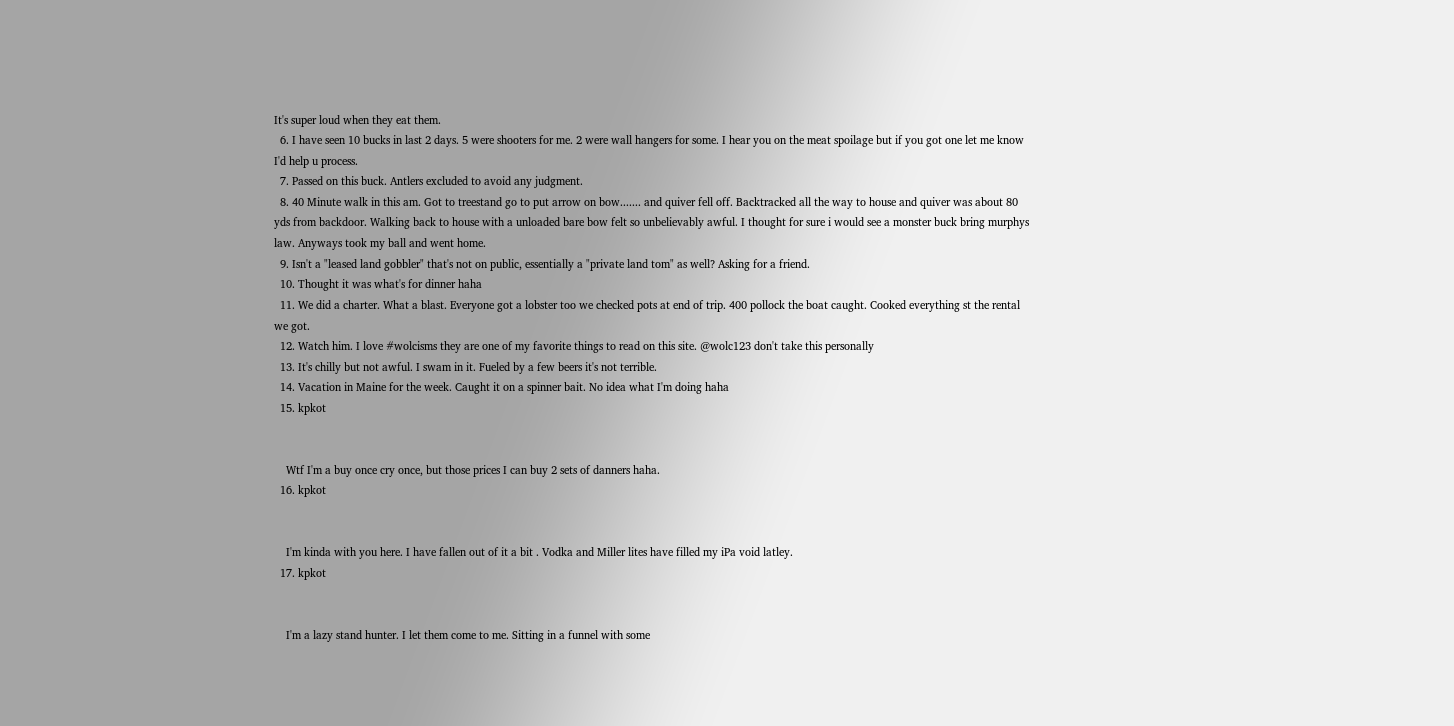It's super loud when they eat them.
  6. I have seen 10 bucks in last 2 days. 5 were shooters for me. 2 were wall hangers for some. I hear you on the meat spoilage but if you got one let me know I'd help u process.
  7. Passed on this buck. Antlers excluded to avoid any judgment.
  8. 40 Minute walk in this am. Got to treestand go to put arrow on bow....... and quiver fell off. Backtracked all the way to house and quiver was about 80 yds from backdoor. Walking back to house with a unloaded bare bow felt so unbelievably awful. I thought for sure i would see a monster buck bring murphys law. Anyways took my ball and went home.
  9. Isn't a "leased land gobbler" that's not on public, essentially a "private land tom" as well? Asking for a friend.
  10. Thought it was what's for dinner haha
  11. We did a charter. What a blast. Everyone got a lobster too we checked pots at end of trip. 400 pollock the boat caught. Cooked everything st the rental we got.
  12. Watch him. I love #wolcisms they are one of my favorite things to read on this site. @wolc123 don't take this personally
  13. It's chilly but not awful. I swam in it. Fueled by a few beers it's not terrible.
  14. Vacation in Maine for the week. Caught it on a spinner bait. No idea what I'm doing haha
  15. kpkot


    Wtf I'm a buy once cry once, but those prices I can buy 2 sets of danners haha.
  16. kpkot


    I'm kinda with you here. I have fallen out of it a bit . Vodka and Miller lites have filled my iPa void latley.
  17. kpkot


    I'm a lazy stand hunter. I let them come to me. Sitting in a funnel with some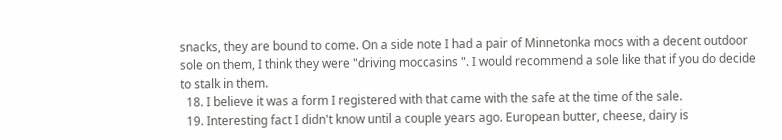snacks, they are bound to come. On a side note I had a pair of Minnetonka mocs with a decent outdoor sole on them, I think they were "driving moccasins ". I would recommend a sole like that if you do decide to stalk in them.
  18. I believe it was a form I registered with that came with the safe at the time of the sale.
  19. Interesting fact I didn't know until a couple years ago. European butter, cheese, dairy is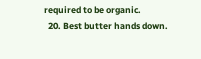required to be organic.
  20. Best butter hands down.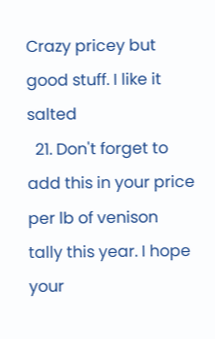Crazy pricey but good stuff. I like it salted
  21. Don't forget to add this in your price per lb of venison tally this year. I hope your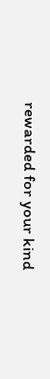rewarded for your kind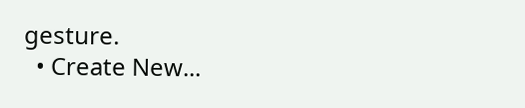gesture.
  • Create New...